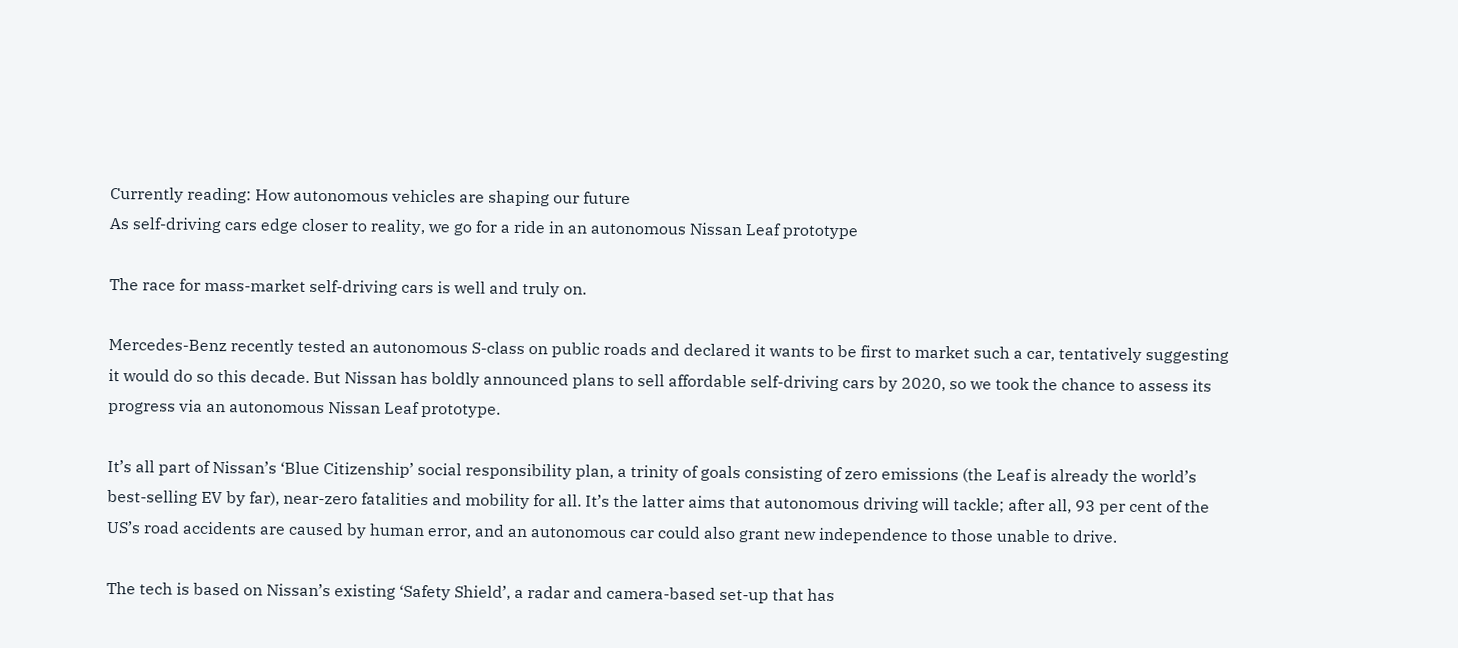Currently reading: How autonomous vehicles are shaping our future
As self-driving cars edge closer to reality, we go for a ride in an autonomous Nissan Leaf prototype

The race for mass-market self-driving cars is well and truly on.

Mercedes-Benz recently tested an autonomous S-class on public roads and declared it wants to be first to market such a car, tentatively suggesting it would do so this decade. But Nissan has boldly announced plans to sell affordable self-driving cars by 2020, so we took the chance to assess its progress via an autonomous Nissan Leaf prototype.

It’s all part of Nissan’s ‘Blue Citizenship’ social responsibility plan, a trinity of goals consisting of zero emissions (the Leaf is already the world’s best-selling EV by far), near-zero fatalities and mobility for all. It’s the latter aims that autonomous driving will tackle; after all, 93 per cent of the US’s road accidents are caused by human error, and an autonomous car could also grant new independence to those unable to drive.

The tech is based on Nissan’s existing ‘Safety Shield’, a radar and camera-based set-up that has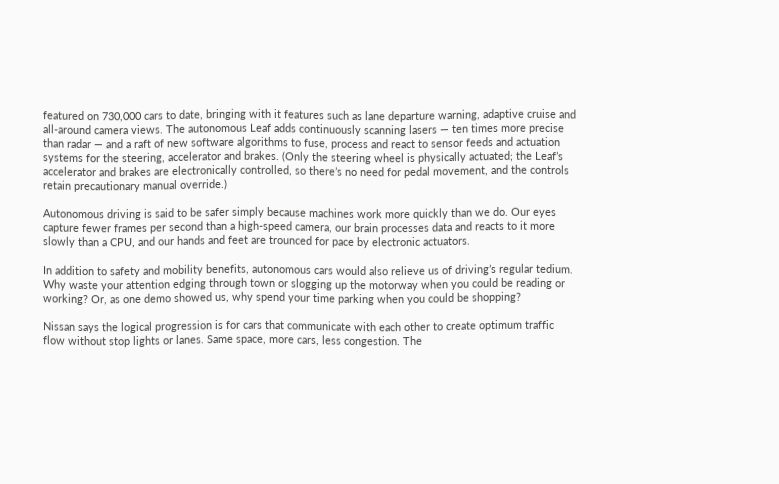featured on 730,000 cars to date, bringing with it features such as lane departure warning, adaptive cruise and all-around camera views. The autonomous Leaf adds continuously scanning lasers — ten times more precise than radar — and a raft of new software algorithms to fuse, process and react to sensor feeds and actuation systems for the steering, accelerator and brakes. (Only the steering wheel is physically actuated; the Leaf’s accelerator and brakes are electronically controlled, so there’s no need for pedal movement, and the controls retain precautionary manual override.)

Autonomous driving is said to be safer simply because machines work more quickly than we do. Our eyes capture fewer frames per second than a high-speed camera, our brain processes data and reacts to it more slowly than a CPU, and our hands and feet are trounced for pace by electronic actuators.

In addition to safety and mobility benefits, autonomous cars would also relieve us of driving’s regular tedium. Why waste your attention edging through town or slogging up the motorway when you could be reading or working? Or, as one demo showed us, why spend your time parking when you could be shopping?

Nissan says the logical progression is for cars that communicate with each other to create optimum traffic flow without stop lights or lanes. Same space, more cars, less congestion. The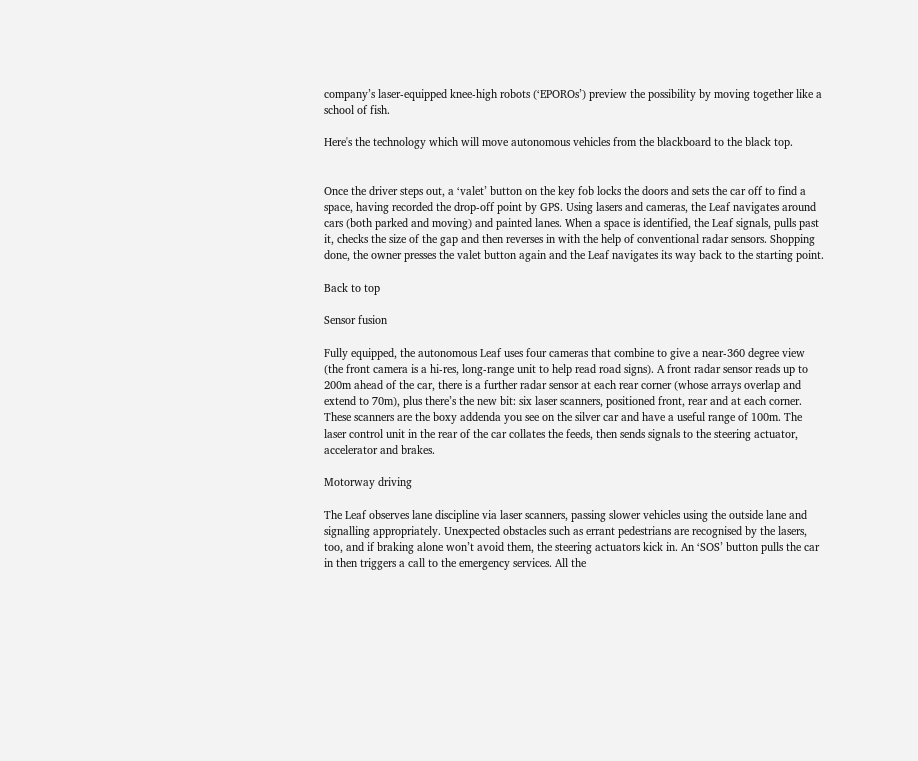company’s laser-equipped knee-high robots (‘EPOROs’) preview the possibility by moving together like a school of fish.

Here's the technology which will move autonomous vehicles from the blackboard to the black top.


Once the driver steps out, a ‘valet’ button on the key fob locks the doors and sets the car off to find a space, having recorded the drop-off point by GPS. Using lasers and cameras, the Leaf navigates around cars (both parked and moving) and painted lanes. When a space is identified, the Leaf signals, pulls past it, checks the size of the gap and then reverses in with the help of conventional radar sensors. Shopping done, the owner presses the valet button again and the Leaf navigates its way back to the starting point.

Back to top

Sensor fusion

Fully equipped, the autonomous Leaf uses four cameras that combine to give a near-360 degree view (the front camera is a hi-res, long-range unit to help read road signs). A front radar sensor reads up to 200m ahead of the car, there is a further radar sensor at each rear corner (whose arrays overlap and extend to 70m), plus there’s the new bit: six laser scanners, positioned front, rear and at each corner. These scanners are the boxy addenda you see on the silver car and have a useful range of 100m. The laser control unit in the rear of the car collates the feeds, then sends signals to the steering actuator, accelerator and brakes.

Motorway driving

The Leaf observes lane discipline via laser scanners, passing slower vehicles using the outside lane and signalling appropriately. Unexpected obstacles such as errant pedestrians are recognised by the lasers, too, and if braking alone won’t avoid them, the steering actuators kick in. An ‘SOS’ button pulls the car in then triggers a call to the emergency services. All the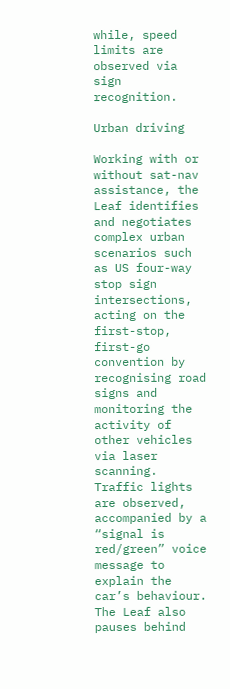while, speed limits are observed via sign recognition.

Urban driving

Working with or without sat-nav assistance, the Leaf identifies and negotiates complex urban scenarios such as US four-way stop sign intersections, acting on the first-stop, first-go convention by recognising road signs and monitoring the activity of other vehicles via laser scanning. Traffic lights are observed, accompanied by a “signal is red/green” voice message to explain the car’s behaviour. The Leaf also pauses behind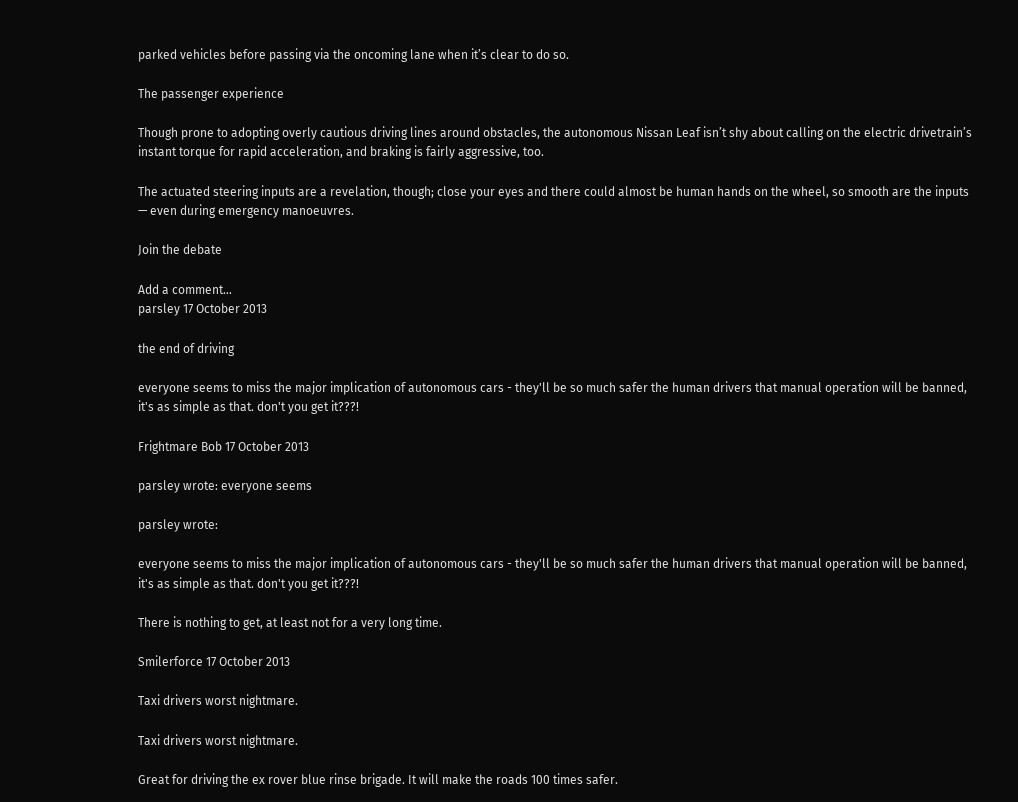parked vehicles before passing via the oncoming lane when it’s clear to do so.

The passenger experience

Though prone to adopting overly cautious driving lines around obstacles, the autonomous Nissan Leaf isn’t shy about calling on the electric drivetrain’s instant torque for rapid acceleration, and braking is fairly aggressive, too.

The actuated steering inputs are a revelation, though; close your eyes and there could almost be human hands on the wheel, so smooth are the inputs — even during emergency manoeuvres.

Join the debate

Add a comment…
parsley 17 October 2013

the end of driving

everyone seems to miss the major implication of autonomous cars - they'll be so much safer the human drivers that manual operation will be banned, it's as simple as that. don't you get it???!

Frightmare Bob 17 October 2013

parsley wrote: everyone seems

parsley wrote:

everyone seems to miss the major implication of autonomous cars - they'll be so much safer the human drivers that manual operation will be banned, it's as simple as that. don't you get it???!

There is nothing to get, at least not for a very long time.

Smilerforce 17 October 2013

Taxi drivers worst nightmare.

Taxi drivers worst nightmare.

Great for driving the ex rover blue rinse brigade. It will make the roads 100 times safer.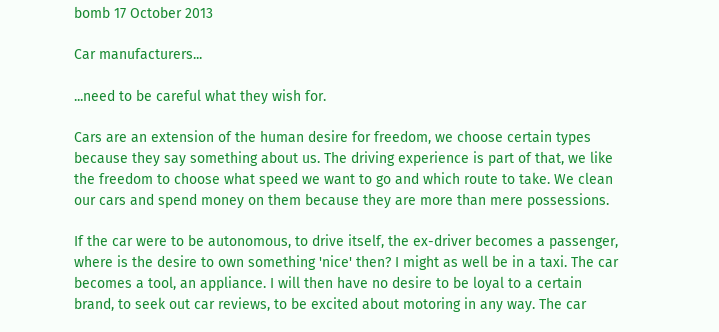bomb 17 October 2013

Car manufacturers...

...need to be careful what they wish for.

Cars are an extension of the human desire for freedom, we choose certain types because they say something about us. The driving experience is part of that, we like the freedom to choose what speed we want to go and which route to take. We clean our cars and spend money on them because they are more than mere possessions.

If the car were to be autonomous, to drive itself, the ex-driver becomes a passenger, where is the desire to own something 'nice' then? I might as well be in a taxi. The car becomes a tool, an appliance. I will then have no desire to be loyal to a certain brand, to seek out car reviews, to be excited about motoring in any way. The car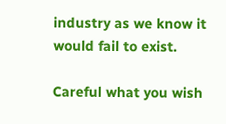industry as we know it would fail to exist.

Careful what you wish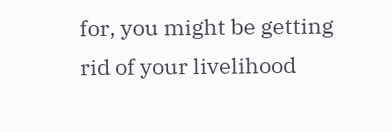for, you might be getting rid of your livelihood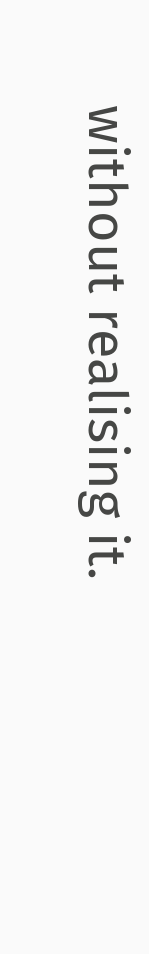without realising it.